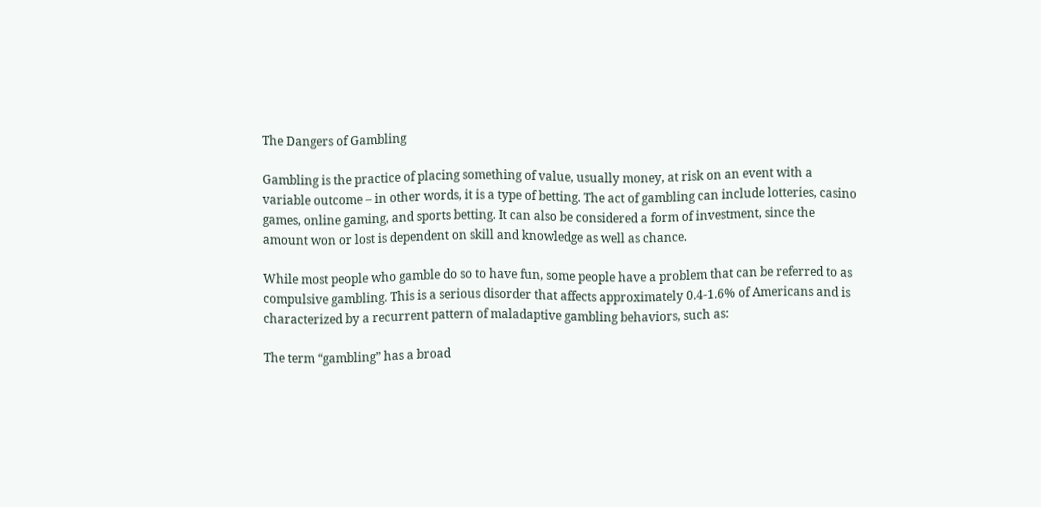The Dangers of Gambling

Gambling is the practice of placing something of value, usually money, at risk on an event with a variable outcome – in other words, it is a type of betting. The act of gambling can include lotteries, casino games, online gaming, and sports betting. It can also be considered a form of investment, since the amount won or lost is dependent on skill and knowledge as well as chance.

While most people who gamble do so to have fun, some people have a problem that can be referred to as compulsive gambling. This is a serious disorder that affects approximately 0.4-1.6% of Americans and is characterized by a recurrent pattern of maladaptive gambling behaviors, such as:

The term “gambling” has a broad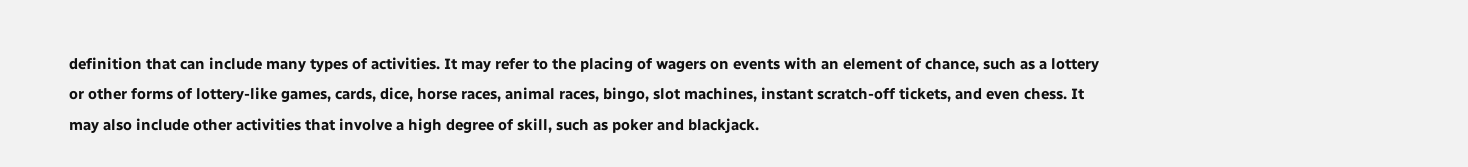definition that can include many types of activities. It may refer to the placing of wagers on events with an element of chance, such as a lottery or other forms of lottery-like games, cards, dice, horse races, animal races, bingo, slot machines, instant scratch-off tickets, and even chess. It may also include other activities that involve a high degree of skill, such as poker and blackjack.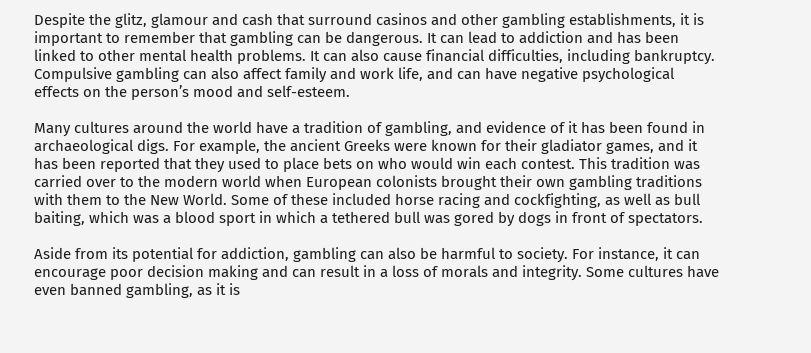Despite the glitz, glamour and cash that surround casinos and other gambling establishments, it is important to remember that gambling can be dangerous. It can lead to addiction and has been linked to other mental health problems. It can also cause financial difficulties, including bankruptcy. Compulsive gambling can also affect family and work life, and can have negative psychological effects on the person’s mood and self-esteem.

Many cultures around the world have a tradition of gambling, and evidence of it has been found in archaeological digs. For example, the ancient Greeks were known for their gladiator games, and it has been reported that they used to place bets on who would win each contest. This tradition was carried over to the modern world when European colonists brought their own gambling traditions with them to the New World. Some of these included horse racing and cockfighting, as well as bull baiting, which was a blood sport in which a tethered bull was gored by dogs in front of spectators.

Aside from its potential for addiction, gambling can also be harmful to society. For instance, it can encourage poor decision making and can result in a loss of morals and integrity. Some cultures have even banned gambling, as it is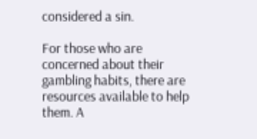considered a sin.

For those who are concerned about their gambling habits, there are resources available to help them. A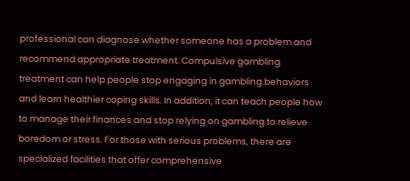professional can diagnose whether someone has a problem and recommend appropriate treatment. Compulsive gambling treatment can help people stop engaging in gambling behaviors and learn healthier coping skills. In addition, it can teach people how to manage their finances and stop relying on gambling to relieve boredom or stress. For those with serious problems, there are specialized facilities that offer comprehensive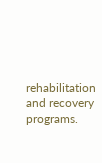rehabilitation and recovery programs.